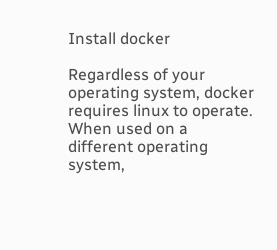Install docker

Regardless of your operating system, docker requires linux to operate. When used on a different operating system,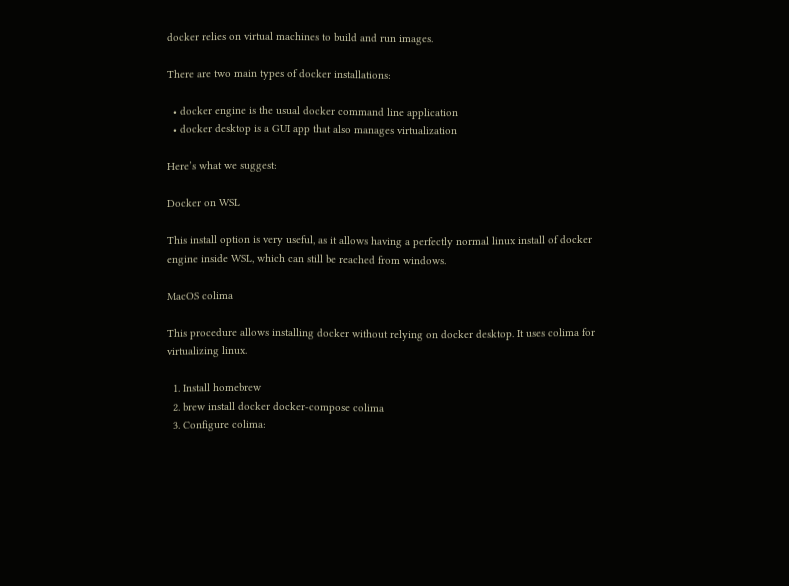docker relies on virtual machines to build and run images.

There are two main types of docker installations:

  • docker engine is the usual docker command line application
  • docker desktop is a GUI app that also manages virtualization

Here’s what we suggest:

Docker on WSL

This install option is very useful, as it allows having a perfectly normal linux install of docker engine inside WSL, which can still be reached from windows.

MacOS colima

This procedure allows installing docker without relying on docker desktop. It uses colima for virtualizing linux.

  1. Install homebrew
  2. brew install docker docker-compose colima
  3. Configure colima: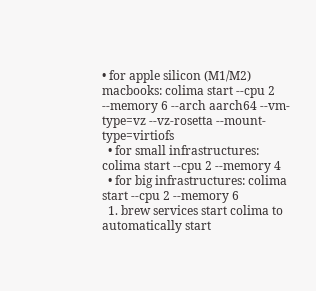• for apple silicon (M1/M2) macbooks: colima start --cpu 2 --memory 6 --arch aarch64 --vm-type=vz --vz-rosetta --mount-type=virtiofs
  • for small infrastructures: colima start --cpu 2 --memory 4
  • for big infrastructures: colima start --cpu 2 --memory 6
  1. brew services start colima to automatically start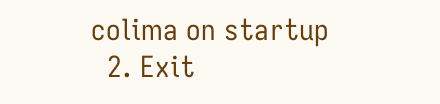colima on startup
  2. Exit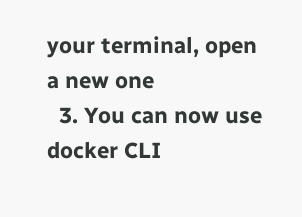your terminal, open a new one
  3. You can now use docker CLI